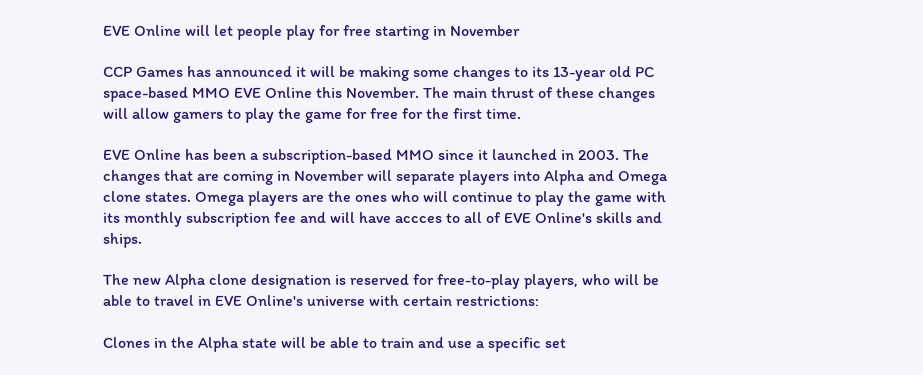EVE Online will let people play for free starting in November

CCP Games has announced it will be making some changes to its 13-year old PC space-based MMO EVE Online this November. The main thrust of these changes will allow gamers to play the game for free for the first time.

EVE Online has been a subscription-based MMO since it launched in 2003. The changes that are coming in November will separate players into Alpha and Omega clone states. Omega players are the ones who will continue to play the game with its monthly subscription fee and will have accces to all of EVE Online's skills and ships.

The new Alpha clone designation is reserved for free-to-play players, who will be able to travel in EVE Online's universe with certain restrictions:

Clones in the Alpha state will be able to train and use a specific set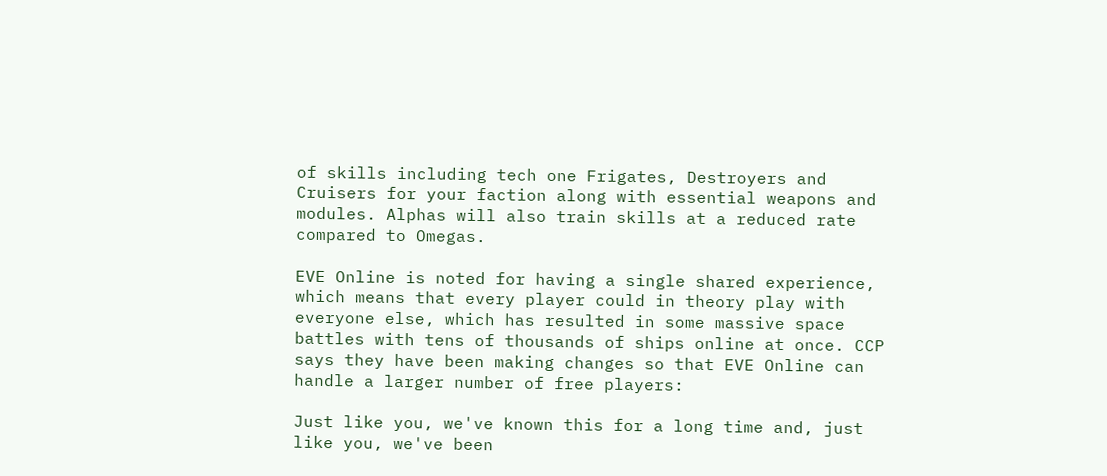of skills including tech one Frigates, Destroyers and Cruisers for your faction along with essential weapons and modules. Alphas will also train skills at a reduced rate compared to Omegas.

EVE Online is noted for having a single shared experience, which means that every player could in theory play with everyone else, which has resulted in some massive space battles with tens of thousands of ships online at once. CCP says they have been making changes so that EVE Online can handle a larger number of free players:

Just like you, we've known this for a long time and, just like you, we've been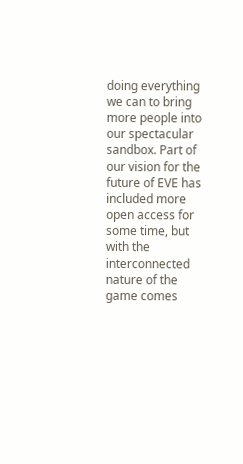doing everything we can to bring more people into our spectacular sandbox. Part of our vision for the future of EVE has included more open access for some time, but with the interconnected nature of the game comes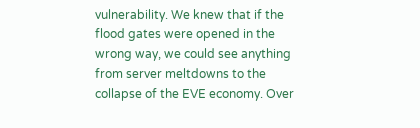vulnerability. We knew that if the flood gates were opened in the wrong way, we could see anything from server meltdowns to the collapse of the EVE economy. Over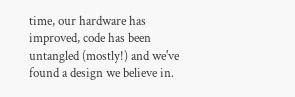time, our hardware has improved, code has been untangled (mostly!) and we've found a design we believe in.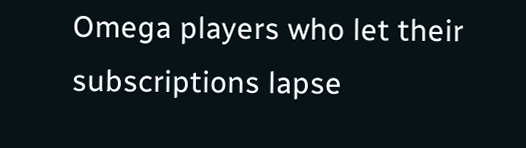Omega players who let their subscriptions lapse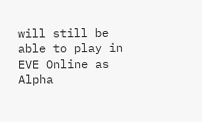will still be able to play in EVE Online as Alpha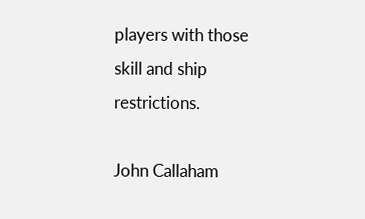players with those skill and ship restrictions.

John Callaham